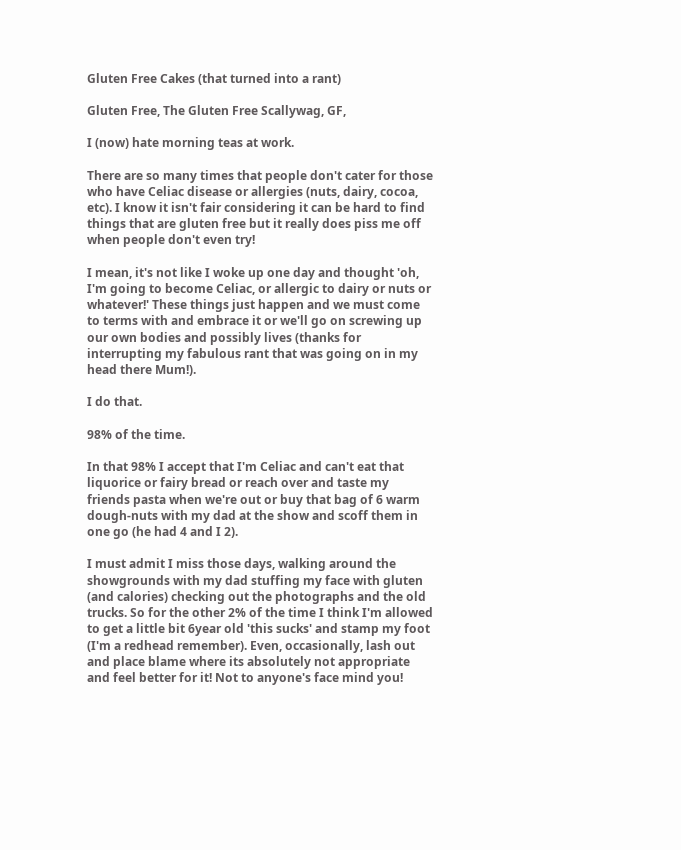Gluten Free Cakes (that turned into a rant)

Gluten Free, The Gluten Free Scallywag, GF,

I (now) hate morning teas at work.

There are so many times that people don't cater for those who have Celiac disease or allergies (nuts, dairy, cocoa, etc). I know it isn't fair considering it can be hard to find things that are gluten free but it really does piss me off when people don't even try!

I mean, it's not like I woke up one day and thought 'oh, I'm going to become Celiac, or allergic to dairy or nuts or whatever!' These things just happen and we must come to terms with and embrace it or we'll go on screwing up our own bodies and possibly lives (thanks for interrupting my fabulous rant that was going on in my head there Mum!).

I do that.

98% of the time.

In that 98% I accept that I'm Celiac and can't eat that liquorice or fairy bread or reach over and taste my friends pasta when we're out or buy that bag of 6 warm dough-nuts with my dad at the show and scoff them in one go (he had 4 and I 2).

I must admit I miss those days, walking around the showgrounds with my dad stuffing my face with gluten (and calories) checking out the photographs and the old trucks. So for the other 2% of the time I think I'm allowed to get a little bit 6year old 'this sucks' and stamp my foot (I'm a redhead remember). Even, occasionally, lash out and place blame where its absolutely not appropriate and feel better for it! Not to anyone's face mind you!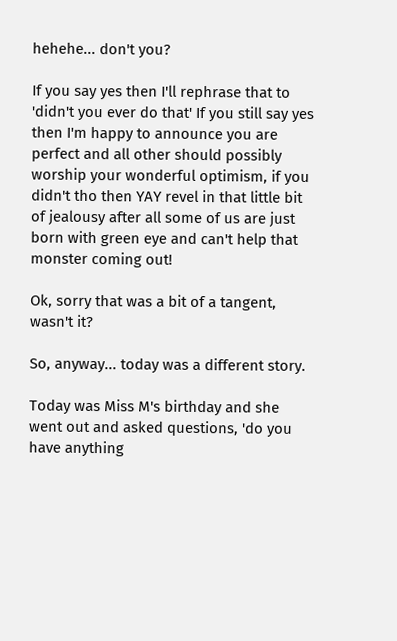hehehe... don't you?

If you say yes then I'll rephrase that to 'didn't you ever do that' If you still say yes then I'm happy to announce you are perfect and all other should possibly worship your wonderful optimism, if you didn't tho then YAY revel in that little bit of jealousy after all some of us are just born with green eye and can't help that monster coming out!

Ok, sorry that was a bit of a tangent, wasn't it?

So, anyway... today was a different story.

Today was Miss M's birthday and she went out and asked questions, 'do you have anything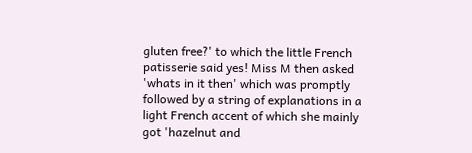gluten free?' to which the little French patisserie said yes! Miss M then asked 'whats in it then' which was promptly followed by a string of explanations in a light French accent of which she mainly got 'hazelnut and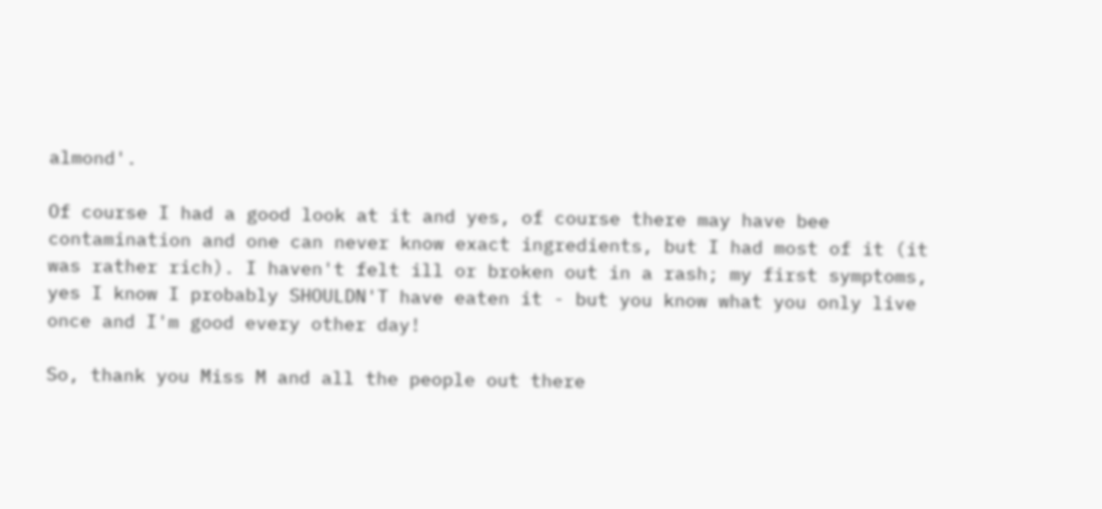almond'.

Of course I had a good look at it and yes, of course there may have bee contamination and one can never know exact ingredients, but I had most of it (it was rather rich). I haven't felt ill or broken out in a rash; my first symptoms, yes I know I probably SHOULDN'T have eaten it - but you know what you only live once and I'm good every other day!

So, thank you Miss M and all the people out there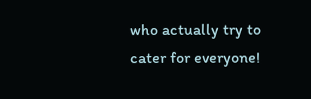who actually try to cater for everyone!